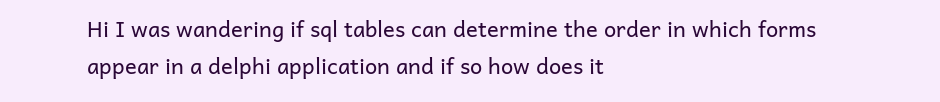Hi I was wandering if sql tables can determine the order in which forms appear in a delphi application and if so how does it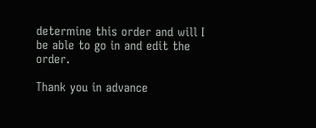determine this order and will I be able to go in and edit the order.

Thank you in advance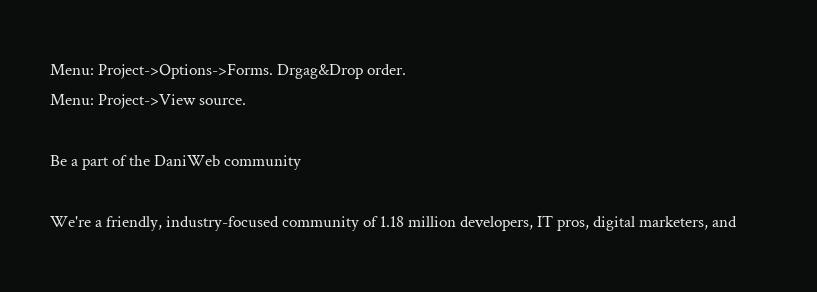Menu: Project->Options->Forms. Drgag&Drop order.
Menu: Project->View source.

Be a part of the DaniWeb community

We're a friendly, industry-focused community of 1.18 million developers, IT pros, digital marketers, and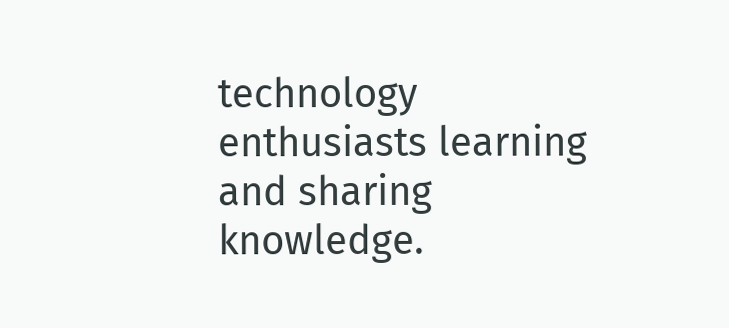technology enthusiasts learning and sharing knowledge.